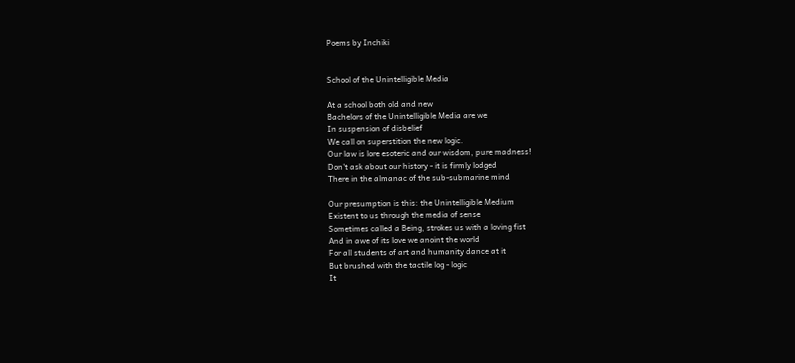Poems by Inchiki


School of the Unintelligible Media

At a school both old and new
Bachelors of the Unintelligible Media are we
In suspension of disbelief
We call on superstition the new logic.
Our law is lore esoteric and our wisdom, pure madness!
Don't ask about our history - it is firmly lodged
There in the almanac of the sub-submarine mind

Our presumption is this: the Unintelligible Medium
Existent to us through the media of sense
Sometimes called a Being, strokes us with a loving fist
And in awe of its love we anoint the world
For all students of art and humanity dance at it
But brushed with the tactile log - logic
It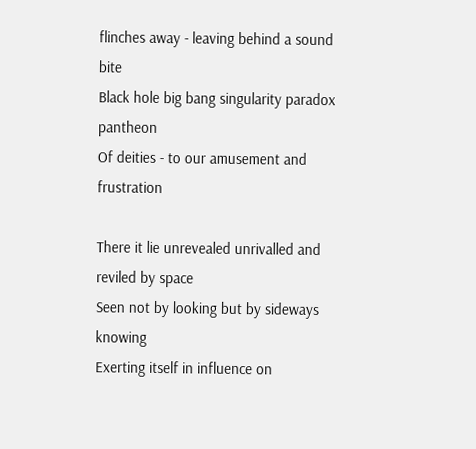flinches away - leaving behind a sound bite
Black hole big bang singularity paradox pantheon
Of deities - to our amusement and frustration

There it lie unrevealed unrivalled and reviled by space
Seen not by looking but by sideways knowing
Exerting itself in influence on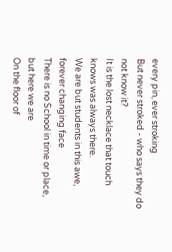every pin, ever stroking
But never stroked - who says they do not know it?
It is the lost necklace that touch knows was always there.
We are but students in this awe, forever changing face
There is no School in time or place, but here we are
On the floor of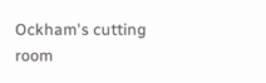Ockham's cutting room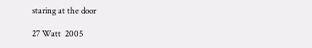staring at the door

27 Watt  2005